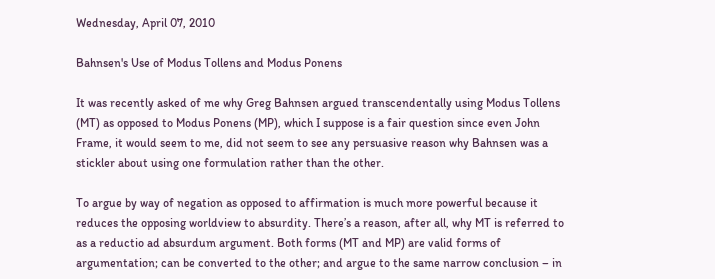Wednesday, April 07, 2010

Bahnsen's Use of Modus Tollens and Modus Ponens

It was recently asked of me why Greg Bahnsen argued transcendentally using Modus Tollens (MT) as opposed to Modus Ponens (MP), which I suppose is a fair question since even John Frame, it would seem to me, did not seem to see any persuasive reason why Bahnsen was a stickler about using one formulation rather than the other.

To argue by way of negation as opposed to affirmation is much more powerful because it reduces the opposing worldview to absurdity. There’s a reason, after all, why MT is referred to as a reductio ad absurdum argument. Both forms (MT and MP) are valid forms of argumentation; can be converted to the other; and argue to the same narrow conclusion – in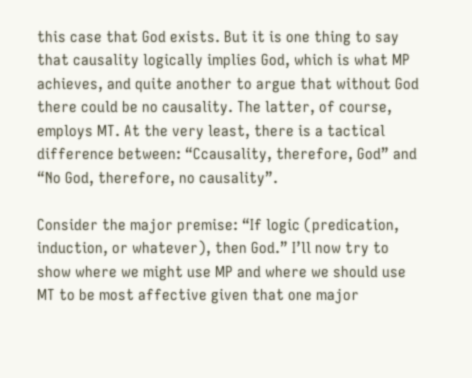this case that God exists. But it is one thing to say that causality logically implies God, which is what MP achieves, and quite another to argue that without God there could be no causality. The latter, of course, employs MT. At the very least, there is a tactical difference between: “Ccausality, therefore, God” and “No God, therefore, no causality”.

Consider the major premise: “If logic (predication, induction, or whatever), then God.” I’ll now try to show where we might use MP and where we should use MT to be most affective given that one major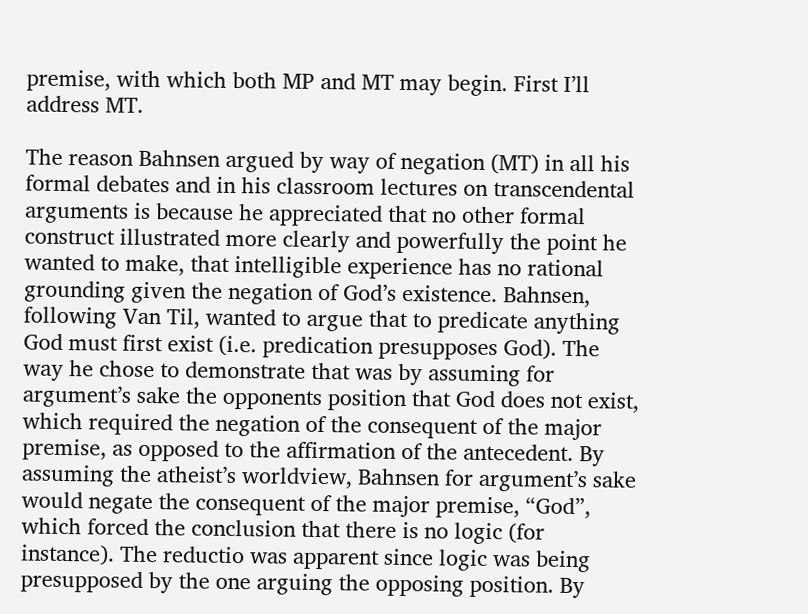premise, with which both MP and MT may begin. First I’ll address MT.

The reason Bahnsen argued by way of negation (MT) in all his formal debates and in his classroom lectures on transcendental arguments is because he appreciated that no other formal construct illustrated more clearly and powerfully the point he wanted to make, that intelligible experience has no rational grounding given the negation of God’s existence. Bahnsen, following Van Til, wanted to argue that to predicate anything God must first exist (i.e. predication presupposes God). The way he chose to demonstrate that was by assuming for argument’s sake the opponents position that God does not exist, which required the negation of the consequent of the major premise, as opposed to the affirmation of the antecedent. By assuming the atheist’s worldview, Bahnsen for argument’s sake would negate the consequent of the major premise, “God”, which forced the conclusion that there is no logic (for instance). The reductio was apparent since logic was being presupposed by the one arguing the opposing position. By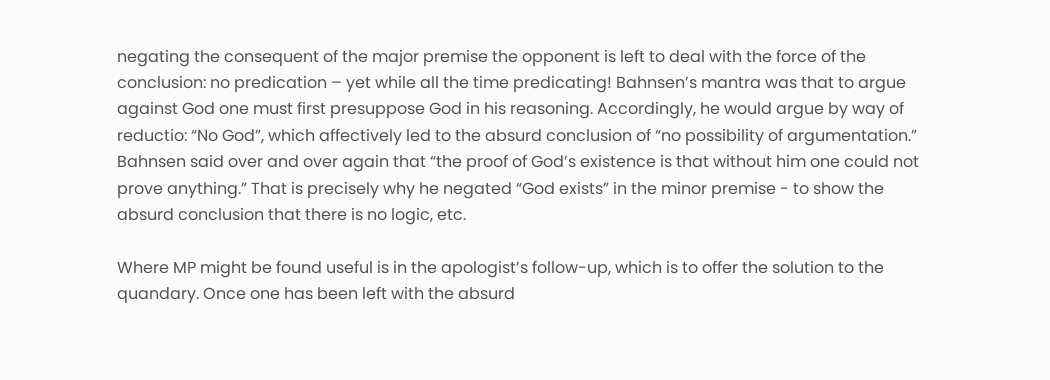negating the consequent of the major premise the opponent is left to deal with the force of the conclusion: no predication – yet while all the time predicating! Bahnsen’s mantra was that to argue against God one must first presuppose God in his reasoning. Accordingly, he would argue by way of reductio: “No God”, which affectively led to the absurd conclusion of “no possibility of argumentation.” Bahnsen said over and over again that “the proof of God’s existence is that without him one could not prove anything.” That is precisely why he negated “God exists” in the minor premise - to show the absurd conclusion that there is no logic, etc.

Where MP might be found useful is in the apologist’s follow-up, which is to offer the solution to the quandary. Once one has been left with the absurd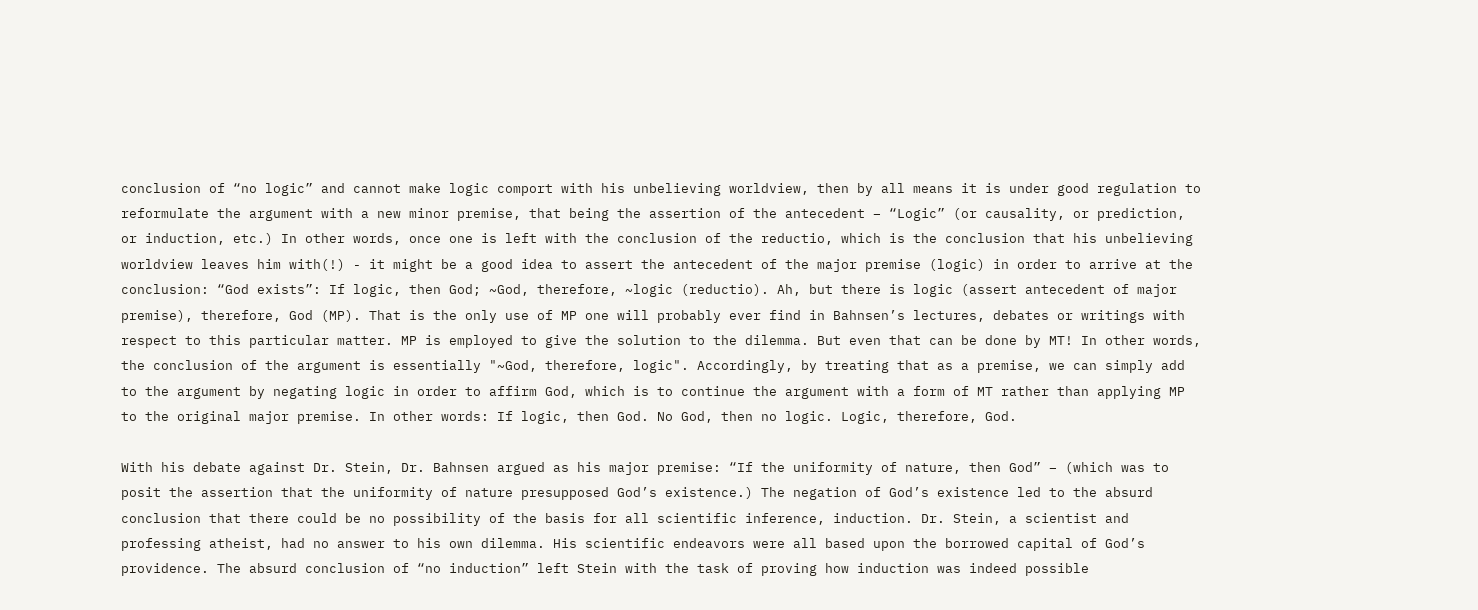conclusion of “no logic” and cannot make logic comport with his unbelieving worldview, then by all means it is under good regulation to reformulate the argument with a new minor premise, that being the assertion of the antecedent – “Logic” (or causality, or prediction, or induction, etc.) In other words, once one is left with the conclusion of the reductio, which is the conclusion that his unbelieving worldview leaves him with(!) - it might be a good idea to assert the antecedent of the major premise (logic) in order to arrive at the conclusion: “God exists”: If logic, then God; ~God, therefore, ~logic (reductio). Ah, but there is logic (assert antecedent of major premise), therefore, God (MP). That is the only use of MP one will probably ever find in Bahnsen’s lectures, debates or writings with respect to this particular matter. MP is employed to give the solution to the dilemma. But even that can be done by MT! In other words, the conclusion of the argument is essentially "~God, therefore, logic". Accordingly, by treating that as a premise, we can simply add to the argument by negating logic in order to affirm God, which is to continue the argument with a form of MT rather than applying MP to the original major premise. In other words: If logic, then God. No God, then no logic. Logic, therefore, God.

With his debate against Dr. Stein, Dr. Bahnsen argued as his major premise: “If the uniformity of nature, then God” – (which was to posit the assertion that the uniformity of nature presupposed God’s existence.) The negation of God’s existence led to the absurd conclusion that there could be no possibility of the basis for all scientific inference, induction. Dr. Stein, a scientist and professing atheist, had no answer to his own dilemma. His scientific endeavors were all based upon the borrowed capital of God’s providence. The absurd conclusion of “no induction” left Stein with the task of proving how induction was indeed possible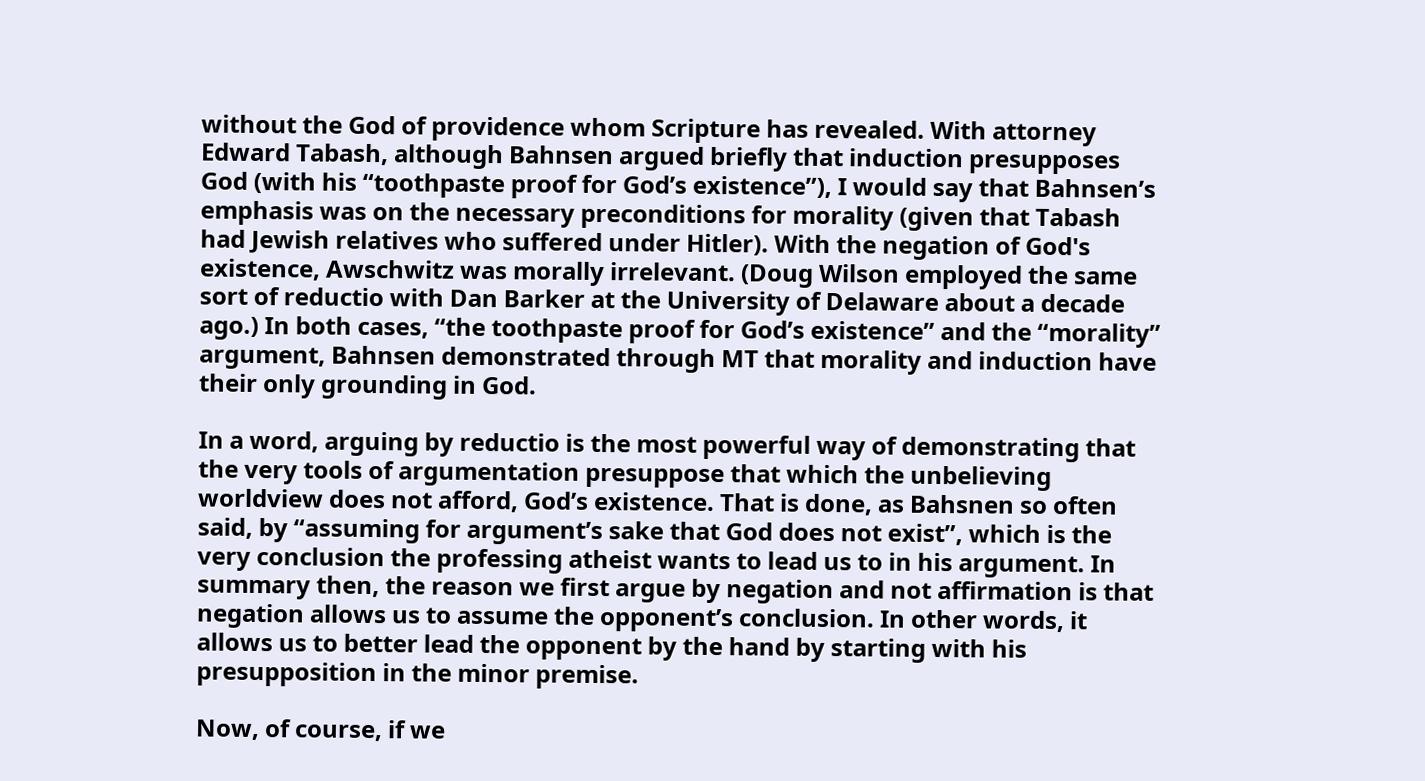without the God of providence whom Scripture has revealed. With attorney Edward Tabash, although Bahnsen argued briefly that induction presupposes God (with his “toothpaste proof for God’s existence”), I would say that Bahnsen’s emphasis was on the necessary preconditions for morality (given that Tabash had Jewish relatives who suffered under Hitler). With the negation of God's existence, Awschwitz was morally irrelevant. (Doug Wilson employed the same sort of reductio with Dan Barker at the University of Delaware about a decade ago.) In both cases, “the toothpaste proof for God’s existence” and the “morality” argument, Bahnsen demonstrated through MT that morality and induction have their only grounding in God.

In a word, arguing by reductio is the most powerful way of demonstrating that the very tools of argumentation presuppose that which the unbelieving worldview does not afford, God’s existence. That is done, as Bahsnen so often said, by “assuming for argument’s sake that God does not exist”, which is the very conclusion the professing atheist wants to lead us to in his argument. In summary then, the reason we first argue by negation and not affirmation is that negation allows us to assume the opponent’s conclusion. In other words, it allows us to better lead the opponent by the hand by starting with his presupposition in the minor premise.

Now, of course, if we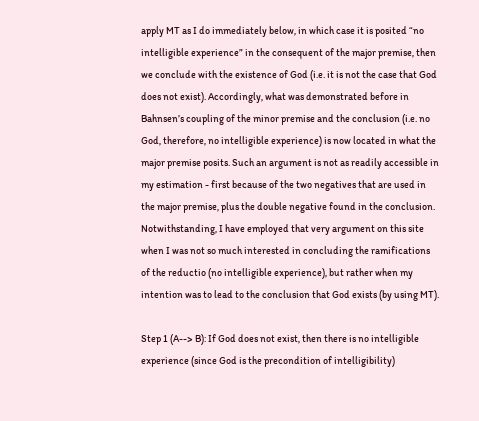apply MT as I do immediately below, in which case it is posited “no intelligible experience” in the consequent of the major premise, then we conclude with the existence of God (i.e. it is not the case that God does not exist). Accordingly, what was demonstrated before in Bahnsen’s coupling of the minor premise and the conclusion (i.e. no God, therefore, no intelligible experience) is now located in what the major premise posits. Such an argument is not as readily accessible in my estimation - first because of the two negatives that are used in the major premise, plus the double negative found in the conclusion. Notwithstanding, I have employed that very argument on this site when I was not so much interested in concluding the ramifications of the reductio (no intelligible experience), but rather when my intention was to lead to the conclusion that God exists (by using MT).

Step 1 (A--> B): If God does not exist, then there is no intelligible experience (since God is the precondition of intelligibility)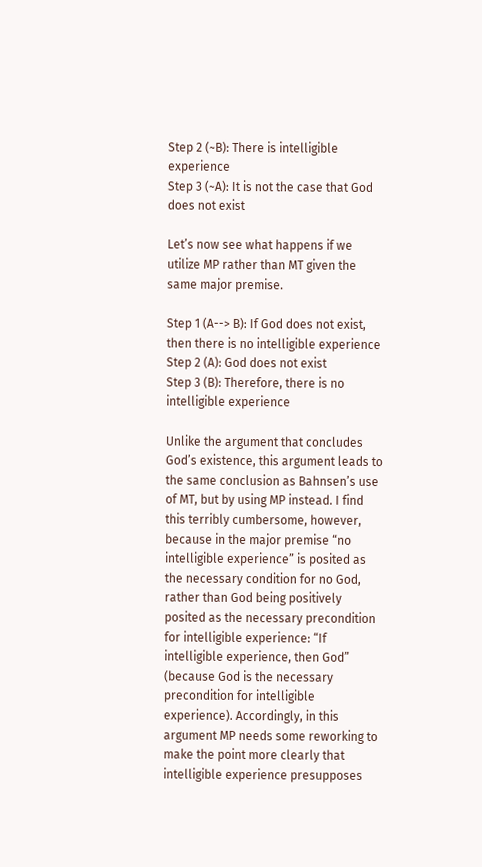Step 2 (~B): There is intelligible experience
Step 3 (~A): It is not the case that God does not exist

Let’s now see what happens if we utilize MP rather than MT given the same major premise.

Step 1 (A--> B): If God does not exist, then there is no intelligible experience
Step 2 (A): God does not exist
Step 3 (B): Therefore, there is no intelligible experience

Unlike the argument that concludes God’s existence, this argument leads to the same conclusion as Bahnsen’s use of MT, but by using MP instead. I find this terribly cumbersome, however, because in the major premise “no intelligible experience” is posited as the necessary condition for no God, rather than God being positively posited as the necessary precondition for intelligible experience: “If intelligible experience, then God” (because God is the necessary precondition for intelligible experience). Accordingly, in this argument MP needs some reworking to make the point more clearly that intelligible experience presupposes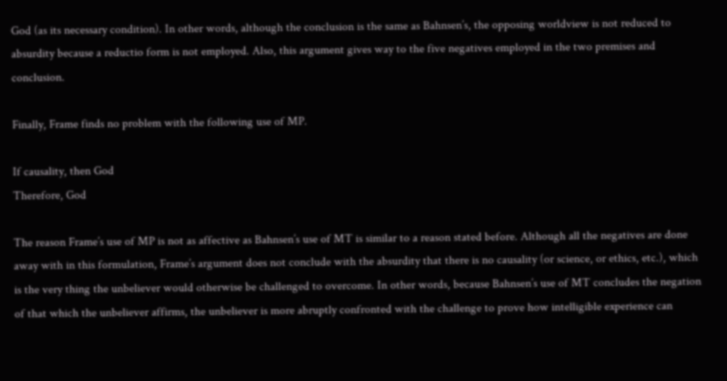God (as its necessary condition). In other words, although the conclusion is the same as Bahnsen’s, the opposing worldview is not reduced to absurdity because a reductio form is not employed. Also, this argument gives way to the five negatives employed in the two premises and conclusion.

Finally, Frame finds no problem with the following use of MP.

If causality, then God
Therefore, God

The reason Frame’s use of MP is not as affective as Bahnsen’s use of MT is similar to a reason stated before. Although all the negatives are done away with in this formulation, Frame’s argument does not conclude with the absurdity that there is no causality (or science, or ethics, etc.), which is the very thing the unbeliever would otherwise be challenged to overcome. In other words, because Bahnsen’s use of MT concludes the negation of that which the unbeliever affirms, the unbeliever is more abruptly confronted with the challenge to prove how intelligible experience can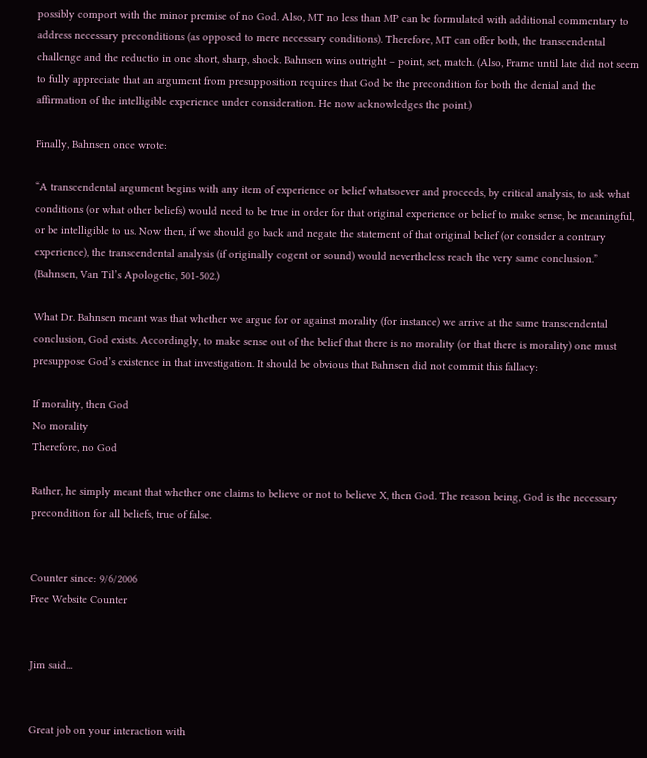possibly comport with the minor premise of no God. Also, MT no less than MP can be formulated with additional commentary to address necessary preconditions (as opposed to mere necessary conditions). Therefore, MT can offer both, the transcendental challenge and the reductio in one short, sharp, shock. Bahnsen wins outright – point, set, match. (Also, Frame until late did not seem to fully appreciate that an argument from presupposition requires that God be the precondition for both the denial and the affirmation of the intelligible experience under consideration. He now acknowledges the point.)

Finally, Bahnsen once wrote:

“A transcendental argument begins with any item of experience or belief whatsoever and proceeds, by critical analysis, to ask what conditions (or what other beliefs) would need to be true in order for that original experience or belief to make sense, be meaningful, or be intelligible to us. Now then, if we should go back and negate the statement of that original belief (or consider a contrary experience), the transcendental analysis (if originally cogent or sound) would nevertheless reach the very same conclusion.” (Bahnsen, Van Til’s Apologetic, 501-502.)

What Dr. Bahnsen meant was that whether we argue for or against morality (for instance) we arrive at the same transcendental conclusion, God exists. Accordingly, to make sense out of the belief that there is no morality (or that there is morality) one must presuppose God’s existence in that investigation. It should be obvious that Bahnsen did not commit this fallacy:

If morality, then God
No morality
Therefore, no God

Rather, he simply meant that whether one claims to believe or not to believe X, then God. The reason being, God is the necessary precondition for all beliefs, true of false.


Counter since: 9/6/2006
Free Website Counter


Jim said...


Great job on your interaction with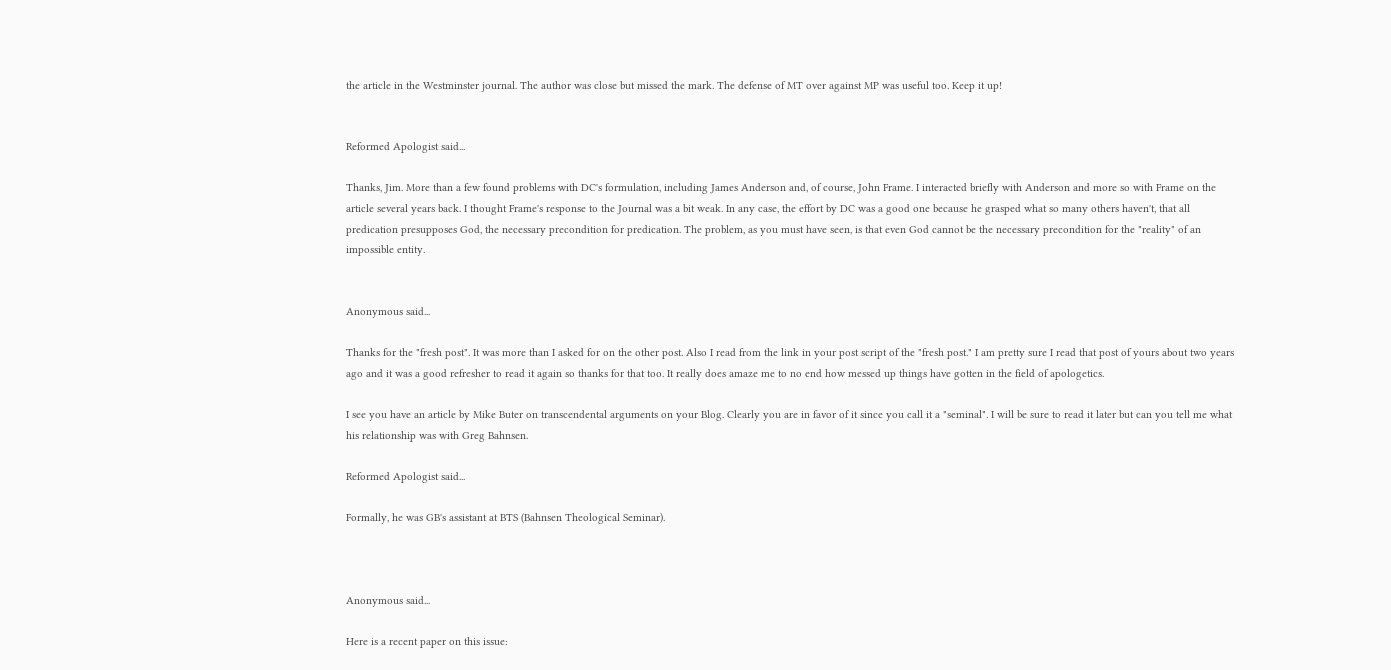the article in the Westminster journal. The author was close but missed the mark. The defense of MT over against MP was useful too. Keep it up!


Reformed Apologist said...

Thanks, Jim. More than a few found problems with DC's formulation, including James Anderson and, of course, John Frame. I interacted briefly with Anderson and more so with Frame on the article several years back. I thought Frame's response to the Journal was a bit weak. In any case, the effort by DC was a good one because he grasped what so many others haven't, that all predication presupposes God, the necessary precondition for predication. The problem, as you must have seen, is that even God cannot be the necessary precondition for the "reality" of an impossible entity.


Anonymous said...

Thanks for the "fresh post". It was more than I asked for on the other post. Also I read from the link in your post script of the "fresh post." I am pretty sure I read that post of yours about two years ago and it was a good refresher to read it again so thanks for that too. It really does amaze me to no end how messed up things have gotten in the field of apologetics.

I see you have an article by Mike Buter on transcendental arguments on your Blog. Clearly you are in favor of it since you call it a "seminal". I will be sure to read it later but can you tell me what his relationship was with Greg Bahnsen.

Reformed Apologist said...

Formally, he was GB's assistant at BTS (Bahnsen Theological Seminar).



Anonymous said...

Here is a recent paper on this issue: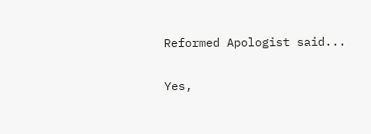Reformed Apologist said...

Yes,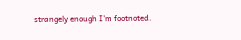strangely enough I'm footnoted.